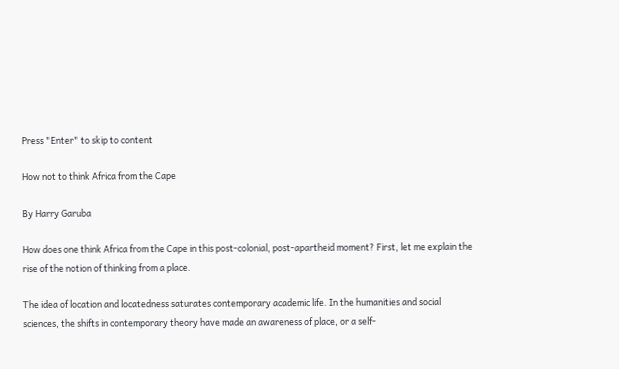Press "Enter" to skip to content

How not to think Africa from the Cape

By Harry Garuba

How does one think Africa from the Cape in this post-colonial, post-apartheid moment? First, let me explain the rise of the notion of thinking from a place.

The idea of location and locatedness saturates contemporary academic life. In the humanities and social sciences, the shifts in contemporary theory have made an awareness of place, or a self-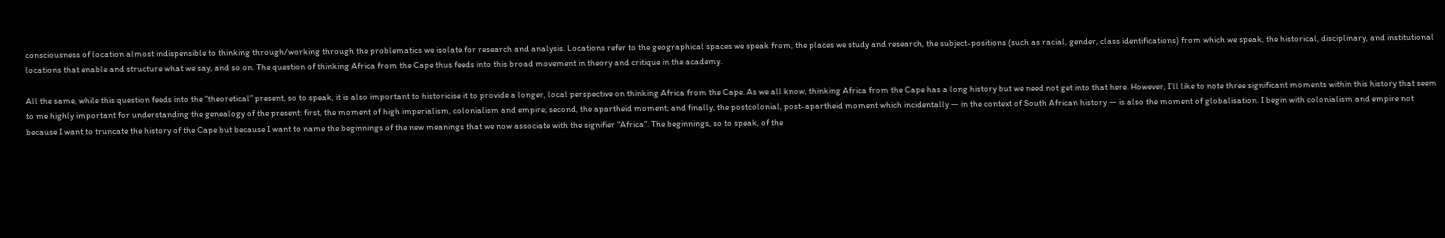consciousness of location almost indispensible to thinking through/working through the problematics we isolate for research and analysis. Locations refer to the geographical spaces we speak from, the places we study and research, the subject-positions (such as racial, gender, class identifications) from which we speak, the historical, disciplinary, and institutional locations that enable and structure what we say, and so on. The question of thinking Africa from the Cape thus feeds into this broad movement in theory and critique in the academy.

All the same, while this question feeds into the “theoretical” present, so to speak, it is also important to historicise it to provide a longer, local perspective on thinking Africa from the Cape. As we all know, thinking Africa from the Cape has a long history but we need not get into that here. However, I’ll like to note three significant moments within this history that seem to me highly important for understanding the genealogy of the present: first, the moment of high imperialism, colonialism and empire; second, the apartheid moment; and finally, the postcolonial, post-apartheid moment which incidentally — in the context of South African history — is also the moment of globalisation. I begin with colonialism and empire not because I want to truncate the history of the Cape but because I want to name the beginnings of the new meanings that we now associate with the signifier “Africa”. The beginnings, so to speak, of the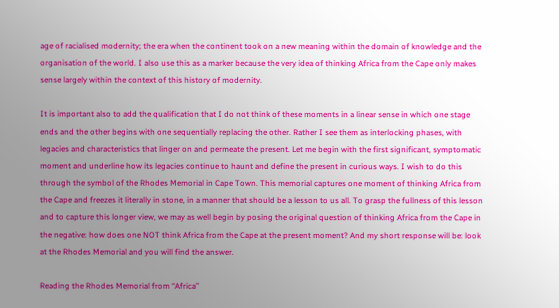age of racialised modernity; the era when the continent took on a new meaning within the domain of knowledge and the organisation of the world. I also use this as a marker because the very idea of thinking Africa from the Cape only makes sense largely within the context of this history of modernity.

It is important also to add the qualification that I do not think of these moments in a linear sense in which one stage ends and the other begins with one sequentially replacing the other. Rather I see them as interlocking phases, with legacies and characteristics that linger on and permeate the present. Let me begin with the first significant, symptomatic moment and underline how its legacies continue to haunt and define the present in curious ways. I wish to do this through the symbol of the Rhodes Memorial in Cape Town. This memorial captures one moment of thinking Africa from the Cape and freezes it literally in stone, in a manner that should be a lesson to us all. To grasp the fullness of this lesson and to capture this longer view, we may as well begin by posing the original question of thinking Africa from the Cape in the negative: how does one NOT think Africa from the Cape at the present moment? And my short response will be: look at the Rhodes Memorial and you will find the answer.

Reading the Rhodes Memorial from “Africa”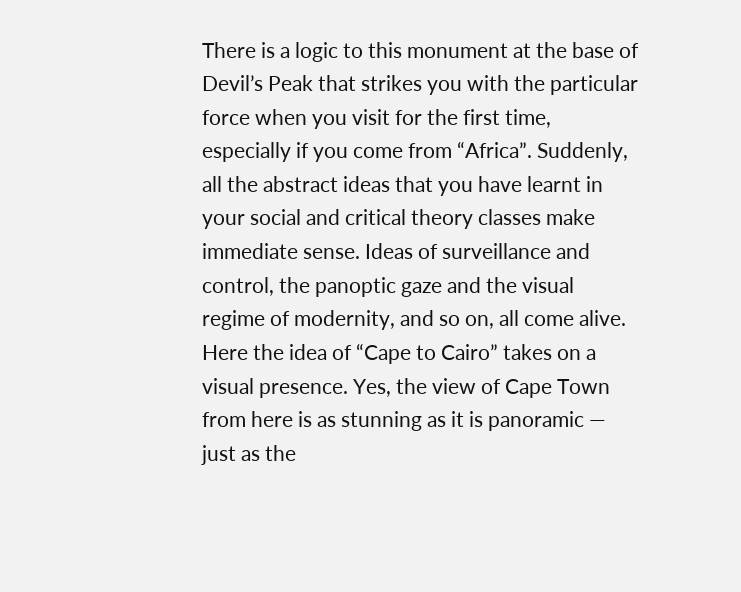There is a logic to this monument at the base of Devil’s Peak that strikes you with the particular force when you visit for the first time, especially if you come from “Africa”. Suddenly, all the abstract ideas that you have learnt in your social and critical theory classes make immediate sense. Ideas of surveillance and control, the panoptic gaze and the visual regime of modernity, and so on, all come alive. Here the idea of “Cape to Cairo” takes on a visual presence. Yes, the view of Cape Town from here is as stunning as it is panoramic — just as the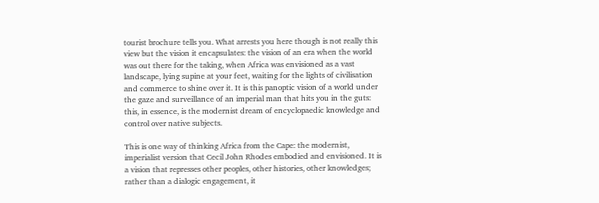tourist brochure tells you. What arrests you here though is not really this view but the vision it encapsulates: the vision of an era when the world was out there for the taking, when Africa was envisioned as a vast landscape, lying supine at your feet, waiting for the lights of civilisation and commerce to shine over it. It is this panoptic vision of a world under the gaze and surveillance of an imperial man that hits you in the guts: this, in essence, is the modernist dream of encyclopaedic knowledge and control over native subjects.

This is one way of thinking Africa from the Cape: the modernist, imperialist version that Cecil John Rhodes embodied and envisioned. It is a vision that represses other peoples, other histories, other knowledges; rather than a dialogic engagement, it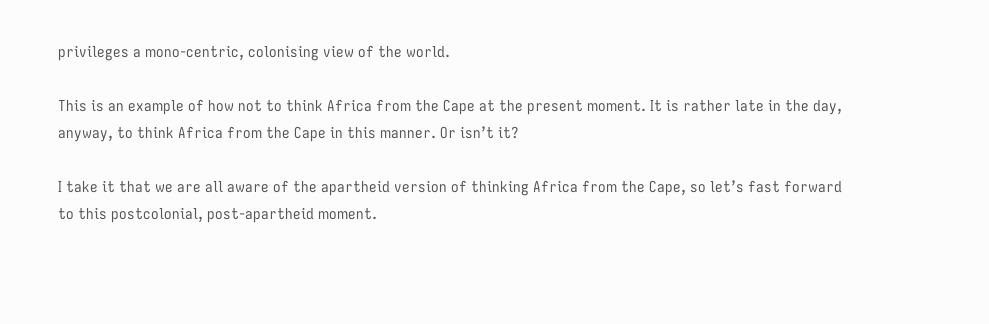privileges a mono-centric, colonising view of the world.

This is an example of how not to think Africa from the Cape at the present moment. It is rather late in the day, anyway, to think Africa from the Cape in this manner. Or isn’t it?

I take it that we are all aware of the apartheid version of thinking Africa from the Cape, so let’s fast forward to this postcolonial, post-apartheid moment.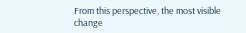From this perspective, the most visible change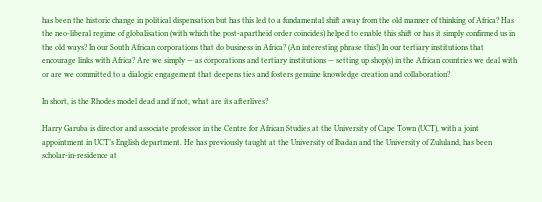has been the historic change in political dispensation but has this led to a fundamental shift away from the old manner of thinking of Africa? Has the neo-liberal regime of globalisation (with which the post-apartheid order coincides) helped to enable this shift or has it simply confirmed us in the old ways? In our South African corporations that do business in Africa? (An interesting phrase this!) In our tertiary institutions that encourage links with Africa? Are we simply — as corporations and tertiary institutions — setting up shop(s) in the African countries we deal with or are we committed to a dialogic engagement that deepens ties and fosters genuine knowledge creation and collaboration?

In short, is the Rhodes model dead and if not, what are its afterlives?

Harry Garuba is director and associate professor in the Centre for African Studies at the University of Cape Town (UCT), with a joint appointment in UCT’s English department. He has previously taught at the University of Ibadan and the University of Zululand, has been scholar-in-residence at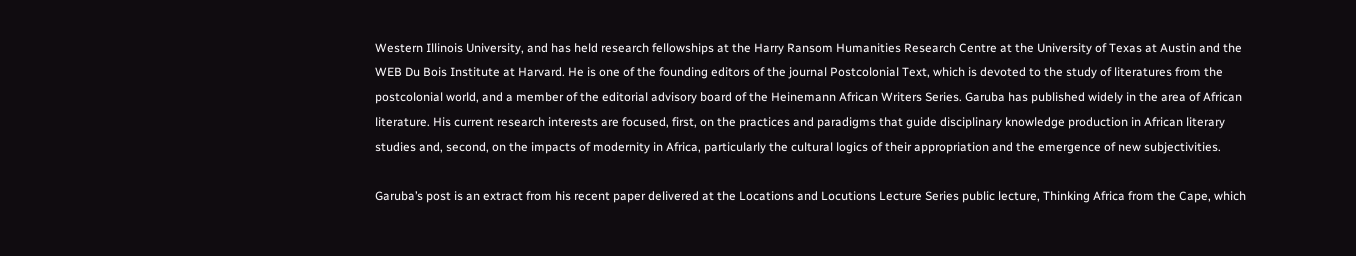Western Illinois University, and has held research fellowships at the Harry Ransom Humanities Research Centre at the University of Texas at Austin and the WEB Du Bois Institute at Harvard. He is one of the founding editors of the journal Postcolonial Text, which is devoted to the study of literatures from the postcolonial world, and a member of the editorial advisory board of the Heinemann African Writers Series. Garuba has published widely in the area of African literature. His current research interests are focused, first, on the practices and paradigms that guide disciplinary knowledge production in African literary studies and, second, on the impacts of modernity in Africa, particularly the cultural logics of their appropriation and the emergence of new subjectivities.

Garuba’s post is an extract from his recent paper delivered at the Locations and Locutions Lecture Series public lecture, Thinking Africa from the Cape, which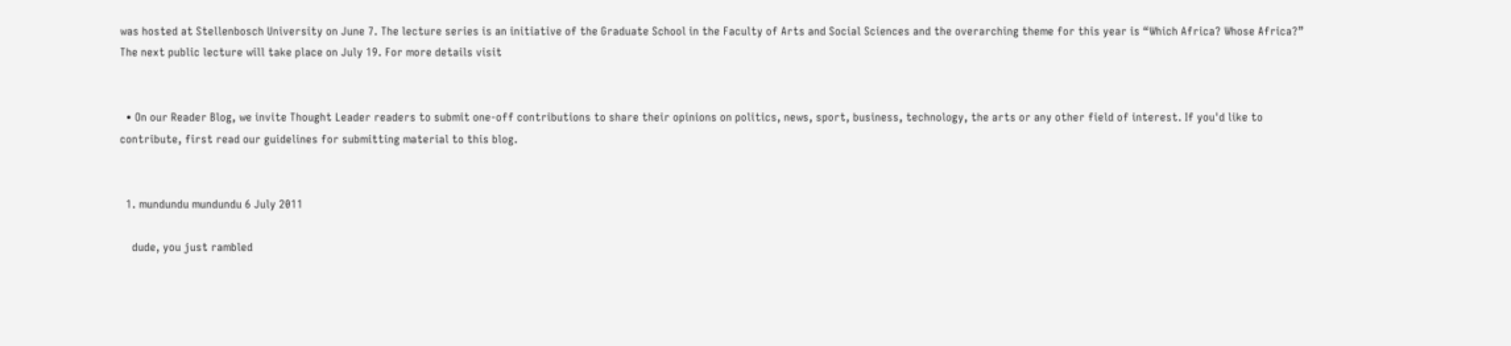was hosted at Stellenbosch University on June 7. The lecture series is an initiative of the Graduate School in the Faculty of Arts and Social Sciences and the overarching theme for this year is “Which Africa? Whose Africa?” The next public lecture will take place on July 19. For more details visit


  • On our Reader Blog, we invite Thought Leader readers to submit one-off contributions to share their opinions on politics, news, sport, business, technology, the arts or any other field of interest. If you'd like to contribute, first read our guidelines for submitting material to this blog.


  1. mundundu mundundu 6 July 2011

    dude, you just rambled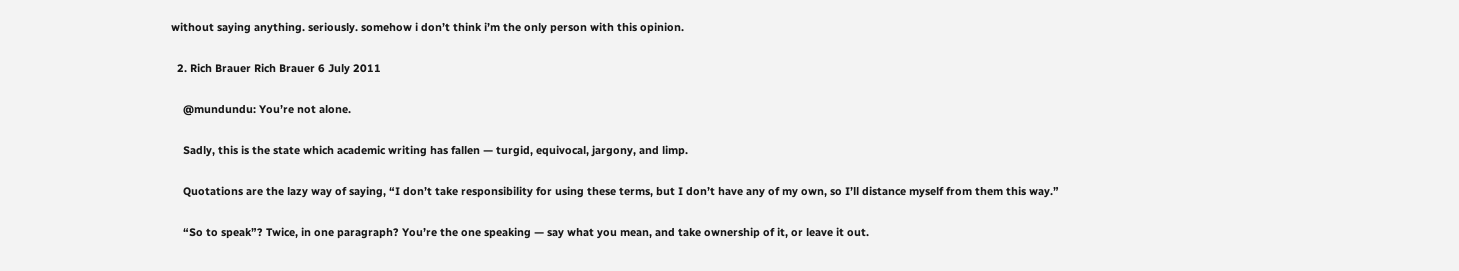without saying anything. seriously. somehow i don’t think i’m the only person with this opinion.

  2. Rich Brauer Rich Brauer 6 July 2011

    @mundundu: You’re not alone.

    Sadly, this is the state which academic writing has fallen — turgid, equivocal, jargony, and limp.

    Quotations are the lazy way of saying, “I don’t take responsibility for using these terms, but I don’t have any of my own, so I’ll distance myself from them this way.”

    “So to speak”? Twice, in one paragraph? You’re the one speaking — say what you mean, and take ownership of it, or leave it out.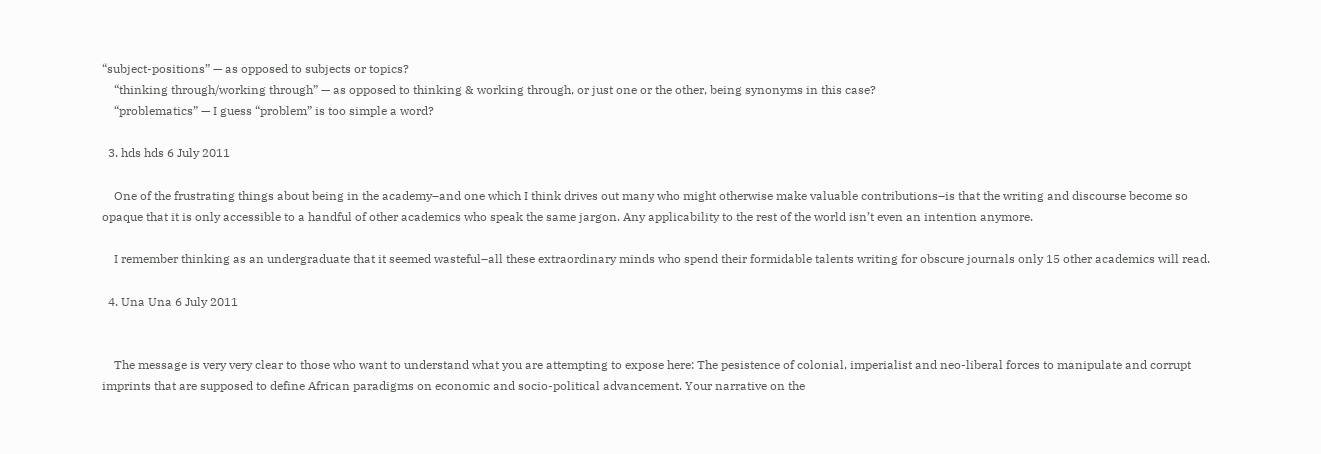“subject-positions” — as opposed to subjects or topics?
    “thinking through/working through” — as opposed to thinking & working through, or just one or the other, being synonyms in this case?
    “problematics” — I guess “problem” is too simple a word?

  3. hds hds 6 July 2011

    One of the frustrating things about being in the academy–and one which I think drives out many who might otherwise make valuable contributions–is that the writing and discourse become so opaque that it is only accessible to a handful of other academics who speak the same jargon. Any applicability to the rest of the world isn’t even an intention anymore.

    I remember thinking as an undergraduate that it seemed wasteful–all these extraordinary minds who spend their formidable talents writing for obscure journals only 15 other academics will read.

  4. Una Una 6 July 2011


    The message is very very clear to those who want to understand what you are attempting to expose here: The pesistence of colonial, imperialist and neo-liberal forces to manipulate and corrupt imprints that are supposed to define African paradigms on economic and socio-political advancement. Your narrative on the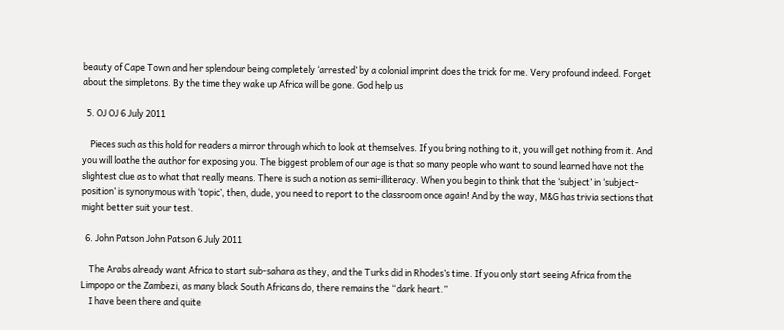beauty of Cape Town and her splendour being completely ‘arrested’ by a colonial imprint does the trick for me. Very profound indeed. Forget about the simpletons. By the time they wake up Africa will be gone. God help us

  5. OJ OJ 6 July 2011

    Pieces such as this hold for readers a mirror through which to look at themselves. If you bring nothing to it, you will get nothing from it. And you will loathe the author for exposing you. The biggest problem of our age is that so many people who want to sound learned have not the slightest clue as to what that really means. There is such a notion as semi-illiteracy. When you begin to think that the ‘subject’ in ‘subject-position’ is synonymous with ‘topic’, then, dude, you need to report to the classroom once again! And by the way, M&G has trivia sections that might better suit your test.

  6. John Patson John Patson 6 July 2011

    The Arabs already want Africa to start sub-sahara as they, and the Turks did in Rhodes’s time. If you only start seeing Africa from the Limpopo or the Zambezi, as many black South Africans do, there remains the “dark heart.”
    I have been there and quite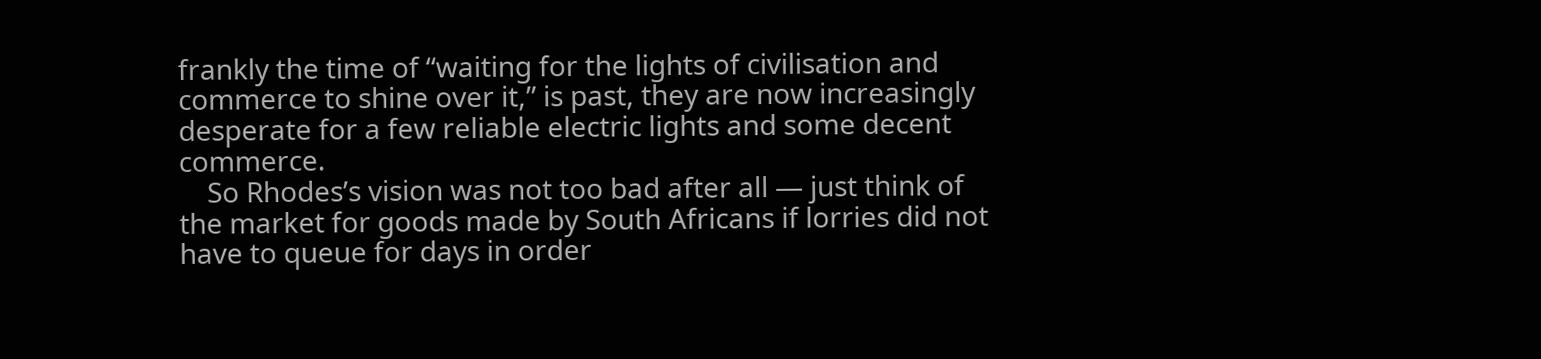frankly the time of “waiting for the lights of civilisation and commerce to shine over it,” is past, they are now increasingly desperate for a few reliable electric lights and some decent commerce.
    So Rhodes’s vision was not too bad after all — just think of the market for goods made by South Africans if lorries did not have to queue for days in order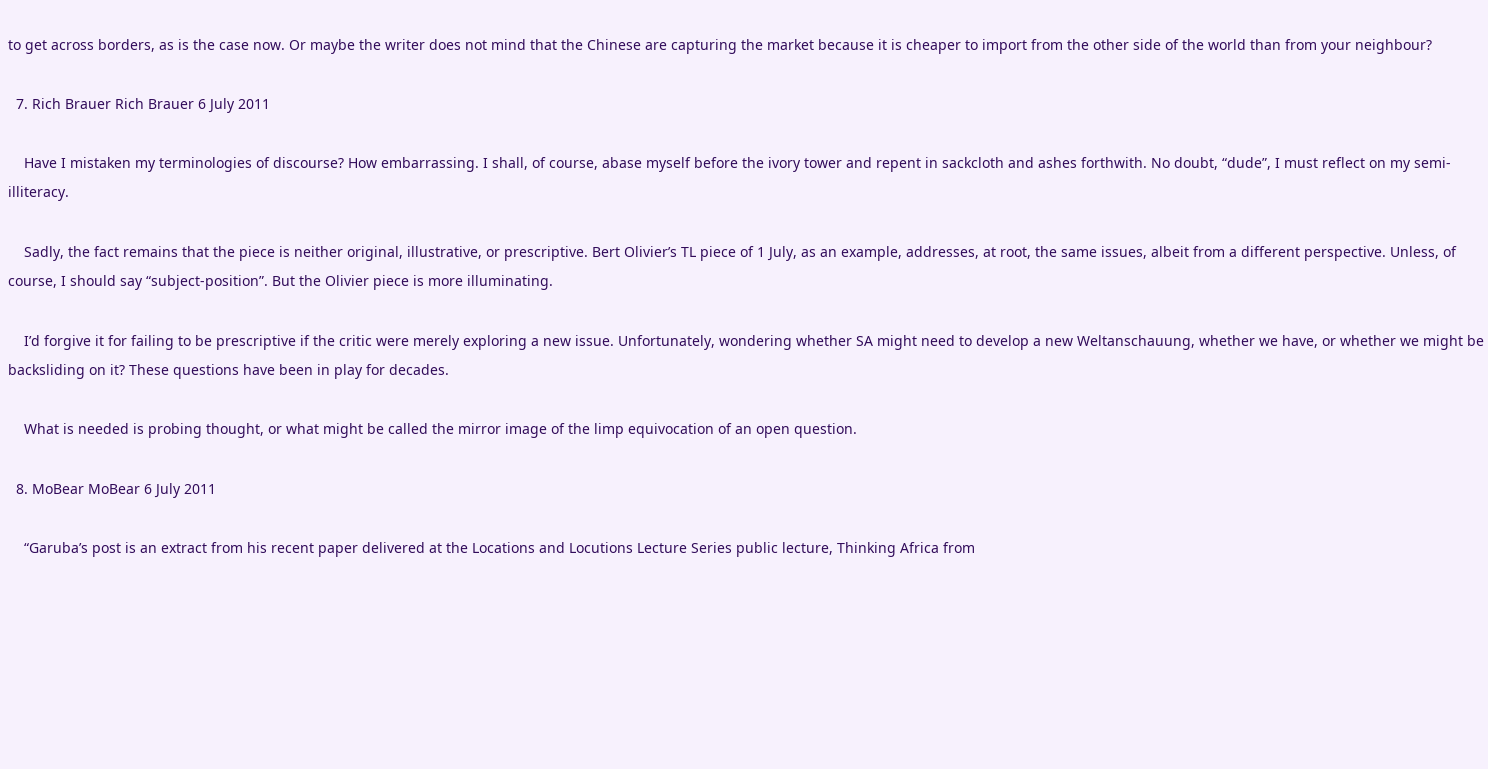to get across borders, as is the case now. Or maybe the writer does not mind that the Chinese are capturing the market because it is cheaper to import from the other side of the world than from your neighbour?

  7. Rich Brauer Rich Brauer 6 July 2011

    Have I mistaken my terminologies of discourse? How embarrassing. I shall, of course, abase myself before the ivory tower and repent in sackcloth and ashes forthwith. No doubt, “dude”, I must reflect on my semi-illiteracy.

    Sadly, the fact remains that the piece is neither original, illustrative, or prescriptive. Bert Olivier’s TL piece of 1 July, as an example, addresses, at root, the same issues, albeit from a different perspective. Unless, of course, I should say “subject-position”. But the Olivier piece is more illuminating.

    I’d forgive it for failing to be prescriptive if the critic were merely exploring a new issue. Unfortunately, wondering whether SA might need to develop a new Weltanschauung, whether we have, or whether we might be backsliding on it? These questions have been in play for decades.

    What is needed is probing thought, or what might be called the mirror image of the limp equivocation of an open question.

  8. MoBear MoBear 6 July 2011

    “Garuba’s post is an extract from his recent paper delivered at the Locations and Locutions Lecture Series public lecture, Thinking Africa from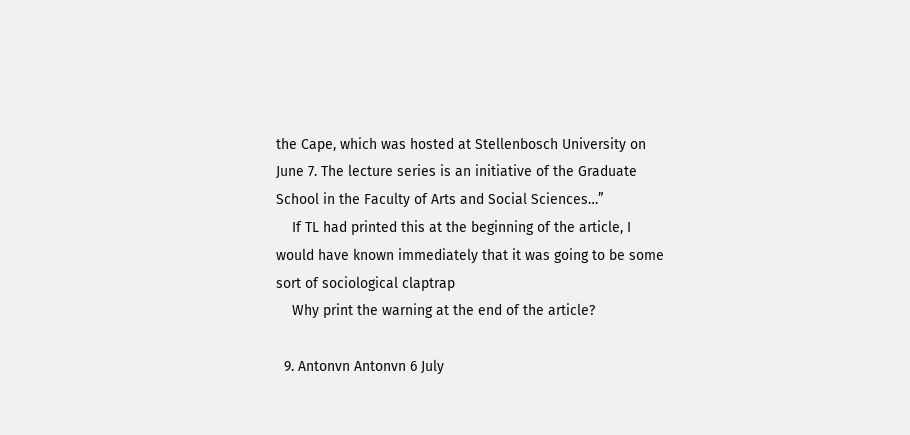the Cape, which was hosted at Stellenbosch University on June 7. The lecture series is an initiative of the Graduate School in the Faculty of Arts and Social Sciences…”
    If TL had printed this at the beginning of the article, I would have known immediately that it was going to be some sort of sociological claptrap
    Why print the warning at the end of the article?

  9. Antonvn Antonvn 6 July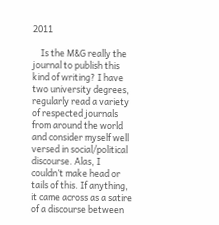2011

    Is the M&G really the journal to publish this kind of writing? I have two university degrees, regularly read a variety of respected journals from around the world and consider myself well versed in social/political discourse. Alas, I couldn’t make head or tails of this. If anything, it came across as a satire of a discourse between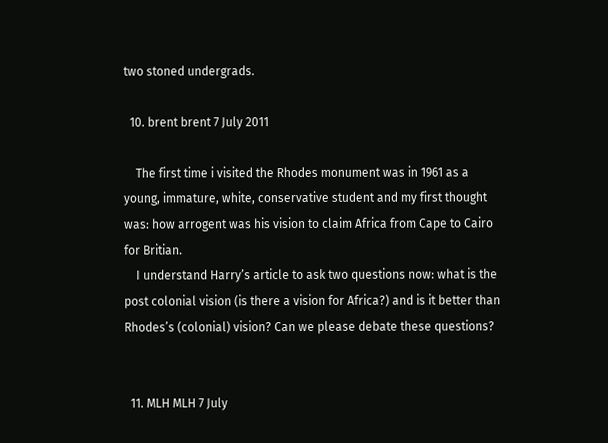two stoned undergrads.

  10. brent brent 7 July 2011

    The first time i visited the Rhodes monument was in 1961 as a young, immature, white, conservative student and my first thought was: how arrogent was his vision to claim Africa from Cape to Cairo for Britian.
    I understand Harry’s article to ask two questions now: what is the post colonial vision (is there a vision for Africa?) and is it better than Rhodes’s (colonial) vision? Can we please debate these questions?


  11. MLH MLH 7 July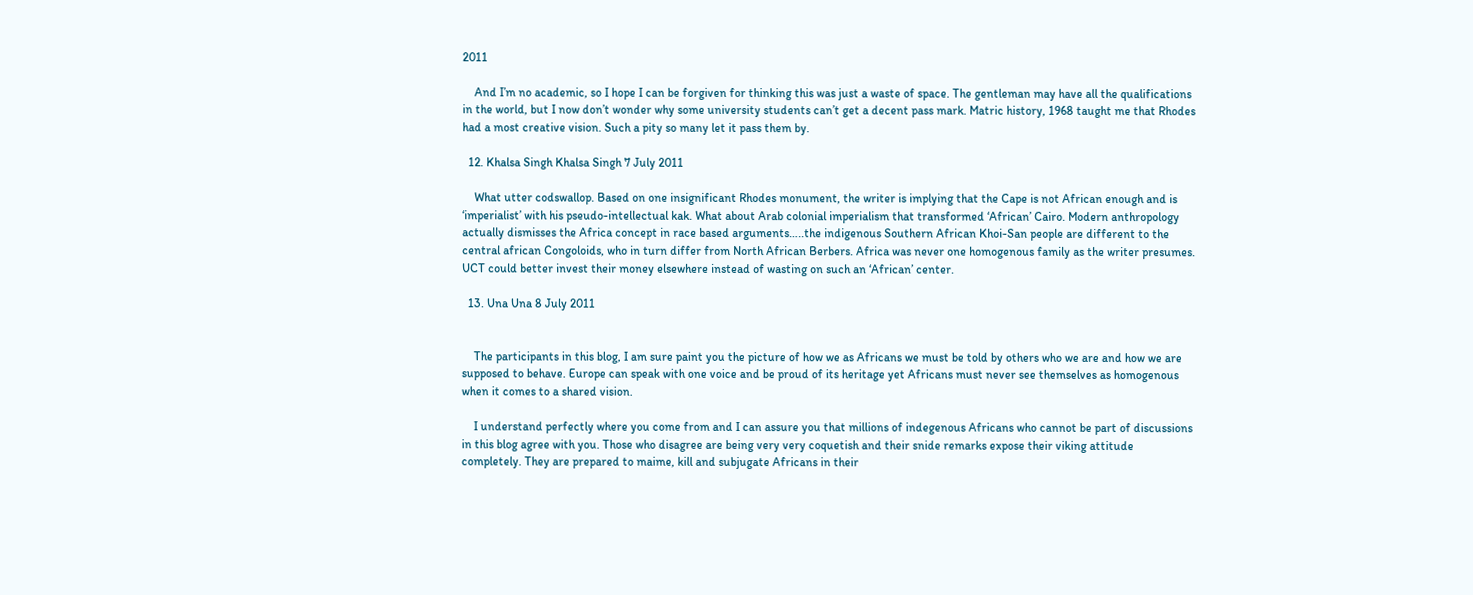2011

    And I’m no academic, so I hope I can be forgiven for thinking this was just a waste of space. The gentleman may have all the qualifications in the world, but I now don’t wonder why some university students can’t get a decent pass mark. Matric history, 1968 taught me that Rhodes had a most creative vision. Such a pity so many let it pass them by.

  12. Khalsa Singh Khalsa Singh 7 July 2011

    What utter codswallop. Based on one insignificant Rhodes monument, the writer is implying that the Cape is not African enough and is ‘imperialist’ with his pseudo-intellectual kak. What about Arab colonial imperialism that transformed ‘African’ Cairo. Modern anthropology actually dismisses the Africa concept in race based arguments…..the indigenous Southern African Khoi-San people are different to the central african Congoloids, who in turn differ from North African Berbers. Africa was never one homogenous family as the writer presumes. UCT could better invest their money elsewhere instead of wasting on such an ‘African’ center.

  13. Una Una 8 July 2011


    The participants in this blog, I am sure paint you the picture of how we as Africans we must be told by others who we are and how we are supposed to behave. Europe can speak with one voice and be proud of its heritage yet Africans must never see themselves as homogenous when it comes to a shared vision.

    I understand perfectly where you come from and I can assure you that millions of indegenous Africans who cannot be part of discussions in this blog agree with you. Those who disagree are being very very coquetish and their snide remarks expose their viking attitude completely. They are prepared to maime, kill and subjugate Africans in their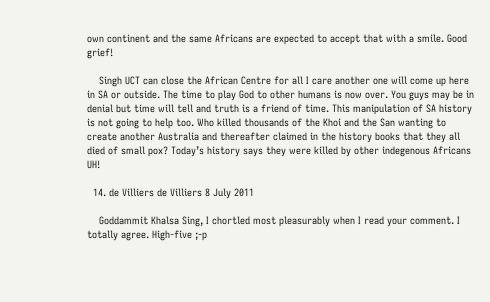own continent and the same Africans are expected to accept that with a smile. Good grief!

    Singh UCT can close the African Centre for all I care another one will come up here in SA or outside. The time to play God to other humans is now over. You guys may be in denial but time will tell and truth is a friend of time. This manipulation of SA history is not going to help too. Who killed thousands of the Khoi and the San wanting to create another Australia and thereafter claimed in the history books that they all died of small pox? Today’s history says they were killed by other indegenous Africans UH!

  14. de Villiers de Villiers 8 July 2011

    Goddammit Khalsa Sing, I chortled most pleasurably when I read your comment. I totally agree. High-five ;-p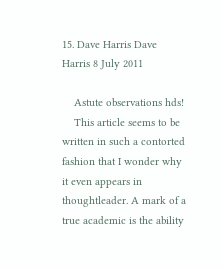15. Dave Harris Dave Harris 8 July 2011

    Astute observations hds!
    This article seems to be written in such a contorted fashion that I wonder why it even appears in thoughtleader. A mark of a true academic is the ability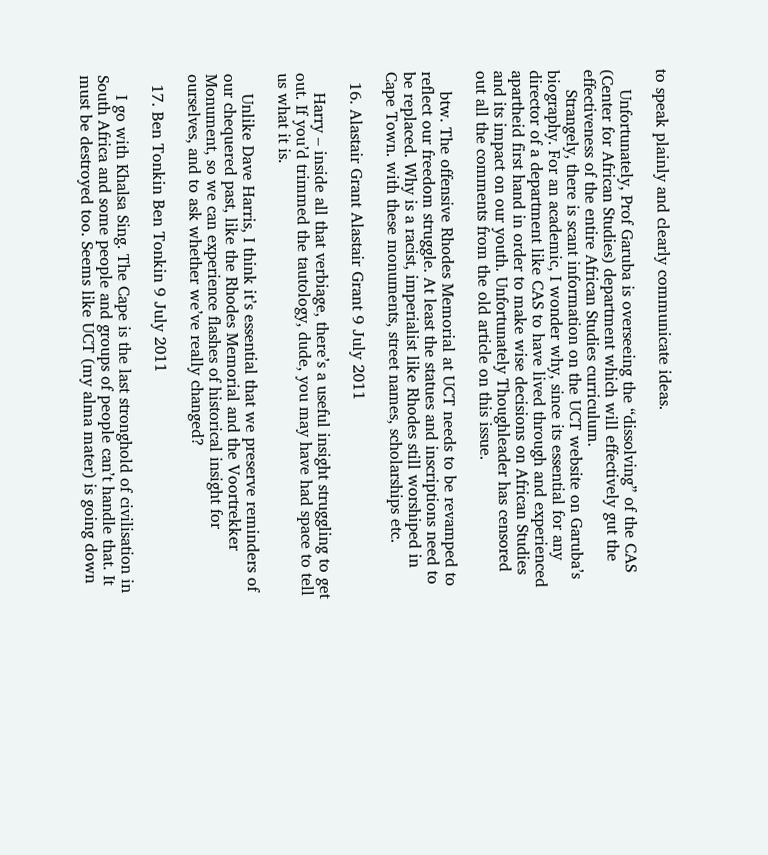to speak plainly and clearly communicate ideas.

    Unfortunately, Prof Garuba is overseeing the “dissolving” of the CAS (Center for African Studies) department which will effectively gut the effectiveness of the entire African Studies curriculum.
    Strangely, there is scant information on the UCT website on Garuba’s biography. For an academic, I wonder why, since its essential for any director of a department like CAS to have lived through and experienced apartheid first hand in order to make wise decisions on African Studies and its impact on our youth. Unfortunately Thoughleader has censored out all the comments from the old article on this issue.

    btw. The offensive Rhodes Memorial at UCT needs to be revamped to reflect our freedom struggle. At least the statues and inscriptions need to be replaced. Why is a racist, imperialist like Rhodes still worshiped in Cape Town. with these monuments, street names, scholarships etc.

  16. Alastair Grant Alastair Grant 9 July 2011

    Harry – inside all that verbiage, there’s a useful insight struggling to get out. If you’d trimmed the tautology, dude, you may have had space to tell us what it is.

    Unlike Dave Harris, I think it’s essential that we preserve reminders of our chequered past, like the Rhodes Memorial and the Voortrekker Monument, so we can experience flashes of historical insight for ourselves, and to ask whether we’ve really changed?

  17. Ben Tonkin Ben Tonkin 9 July 2011

    I go with Khalsa Sing. The Cape is the last stronghold of civilisation in South Africa and some people and groups of people can’t handle that. It must be destroyed too. Seems like UCT (my alma mater) is going down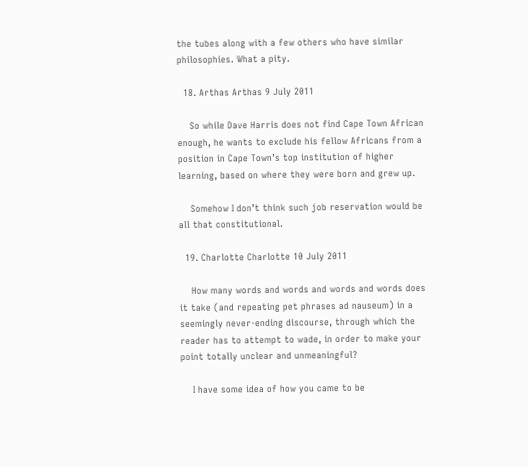the tubes along with a few others who have similar philosophies. What a pity.

  18. Arthas Arthas 9 July 2011

    So while Dave Harris does not find Cape Town African enough, he wants to exclude his fellow Africans from a position in Cape Town’s top institution of higher learning, based on where they were born and grew up.

    Somehow I don’t think such job reservation would be all that constitutional.

  19. Charlotte Charlotte 10 July 2011

    How many words and words and words and words does it take (and repeating pet phrases ad nauseum) in a seemingly never-ending discourse, through which the reader has to attempt to wade, in order to make your point totally unclear and unmeaningful?

    I have some idea of how you came to be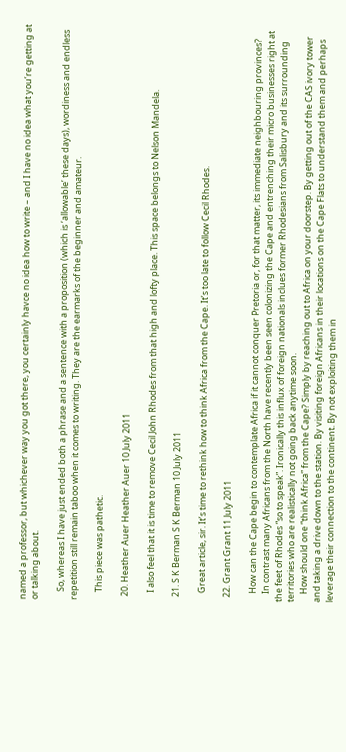named a professor, but whichever way you got there, you certainly havce no idea how to write – and I have no idea what you’re getting at or talking about.

    So, whereas I have just ended both a phrase and a sentence with a proposition (which is ‘allowable’ these days), wordiness and endless repetition still remain taboo when it comes to writing. They are the earmarks of the beginner and amateur.

    This piece was pathetic.

  20. Heather Auer Heather Auer 10 July 2011

    I also feel that it is time to remove Cecil John Rhodes from that high and lofty place. This space belongs to Nelson Mandela.

  21. S K Berman S K Berman 10 July 2011

    Great article, sir. It’s time to rethink how to think Africa from the Cape. It’s too late to follow Cecil Rhodes.

  22. Grant Grant 11 July 2011

    How can the Cape begin to contemplate Africa if it cannot conquer Pretoria or, for that matter, its immediate neighbouring provinces?
    In contrast many Africans from the North have recently been seen colonizing the Cape and entrenching their micro businesses right at the feet of Rhodes “so to speak”. Ironically this influx of foreign nationals inclues former Rhodesians from Salisbury and its surrounding territories who are realistically not going back anytime soon.
    How should one “think Africa” from the Cape? Simply by reaching out to Africa on your doorstep. By getting out of the CAS ivory tower and taking a drive down to the station. By visiting foreign Africans in their locations on the Cape Flats to understand them and perhaps leverage their connection to the continent. By not exploiting them in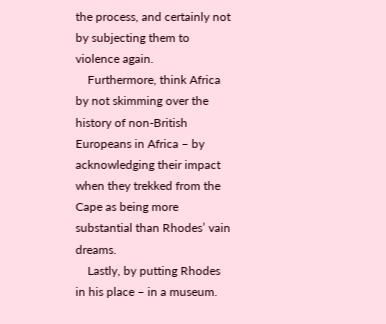the process, and certainly not by subjecting them to violence again.
    Furthermore, think Africa by not skimming over the history of non-British Europeans in Africa – by acknowledging their impact when they trekked from the Cape as being more substantial than Rhodes’ vain dreams.
    Lastly, by putting Rhodes in his place – in a museum.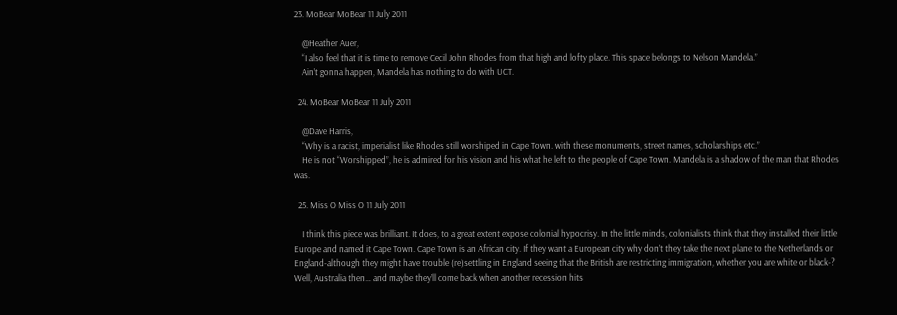23. MoBear MoBear 11 July 2011

    @Heather Auer,
    “I also feel that it is time to remove Cecil John Rhodes from that high and lofty place. This space belongs to Nelson Mandela.”
    Ain’t gonna happen, Mandela has nothing to do with UCT.

  24. MoBear MoBear 11 July 2011

    @Dave Harris,
    “Why is a racist, imperialist like Rhodes still worshiped in Cape Town. with these monuments, street names, scholarships etc.”
    He is not “Worshipped”, he is admired for his vision and his what he left to the people of Cape Town. Mandela is a shadow of the man that Rhodes was.

  25. Miss O Miss O 11 July 2011

    I think this piece was brilliant. It does, to a great extent expose colonial hypocrisy. In the little minds, colonialists think that they installed their little Europe and named it Cape Town. Cape Town is an African city. If they want a European city why don’t they take the next plane to the Netherlands or England-although they might have trouble (re)settling in England seeing that the British are restricting immigration, whether you are white or black-? Well, Australia then… and maybe they’ll come back when another recession hits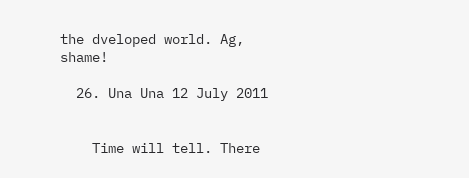the dveloped world. Ag, shame!

  26. Una Una 12 July 2011


    Time will tell. There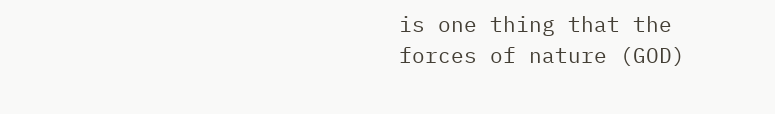is one thing that the forces of nature (GOD)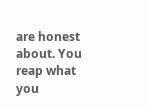are honest about. You reap what you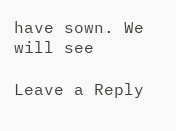have sown. We will see

Leave a Reply